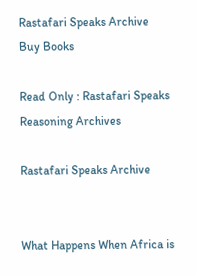Rastafari Speaks Archive
Buy Books

Read Only : Rastafari Speaks Reasoning Archives

Rastafari Speaks Archive


What Happens When Africa is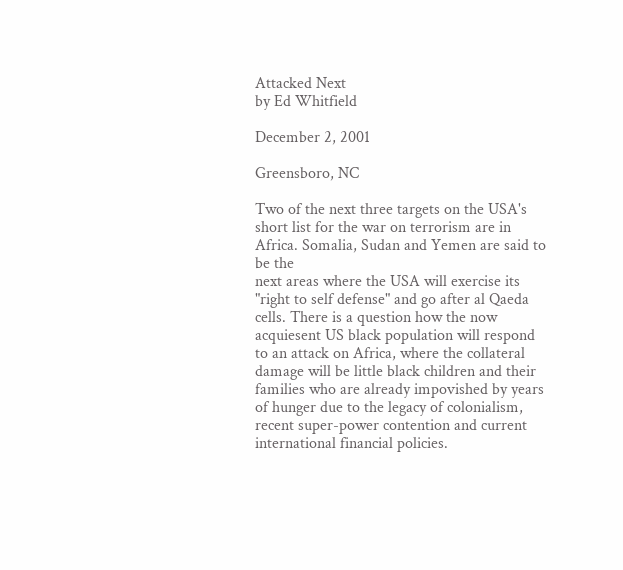Attacked Next
by Ed Whitfield

December 2, 2001

Greensboro, NC

Two of the next three targets on the USA's short list for the war on terrorism are in Africa. Somalia, Sudan and Yemen are said to be the
next areas where the USA will exercise its "right to self defense" and go after al Qaeda cells. There is a question how the now acquiesent US black population will respond to an attack on Africa, where the collateral damage will be little black children and their families who are already impovished by years of hunger due to the legacy of colonialism, recent super-power contention and current international financial policies.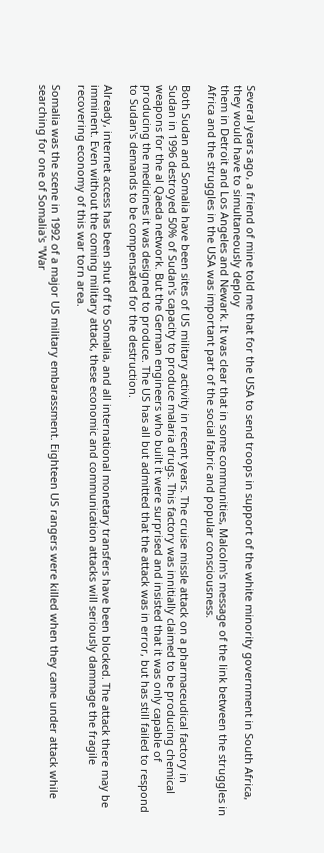Several years ago, a friend of mine told me that for the USA to send troops in support of the white minority government in South Africa, they would have to simultaneously deploy
them in Detroit and Los Angeles and Newark. It was clear that in some communities, Malcolm's message of the link between the struggles in Africa and the struggles in the USA was important part of the social fabric and popular consciousness.

Both Sudan and Somalia have been sites of US military activity in recent years. The cruise missle attack on a pharmaceudical factory in Sudan in 1996 destroyed 50% of Sudan's capacity to produce malaria drugs. This factory was innitially claimed to be producing chemical weapons for the al Qaeda network. But the German engineers who built it were surprised and insisted that it was only capable of producing the medicines it was designed to produce. The US has all but admitted that the attack was in error, but has still failed to respond to Sudan's demands to be compensated for the destruction.

Already, internet access has been shut off to Somalia, and all international monetary transfers have been blocked. The attack there may be imminent. Even without the coming military attack, these economic and communication attacks will seriously dammage the fragile recovering economy of this war torn area.

Somalia was the scene in 1992 of a major US military embarassment. Eighteen US rangers were killed when they came under attack while searching for one of Somalia's "War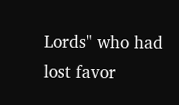Lords" who had lost favor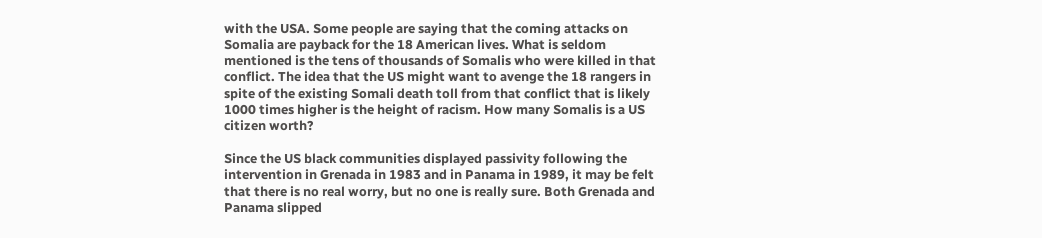with the USA. Some people are saying that the coming attacks on Somalia are payback for the 18 American lives. What is seldom mentioned is the tens of thousands of Somalis who were killed in that conflict. The idea that the US might want to avenge the 18 rangers in spite of the existing Somali death toll from that conflict that is likely 1000 times higher is the height of racism. How many Somalis is a US citizen worth?

Since the US black communities displayed passivity following the intervention in Grenada in 1983 and in Panama in 1989, it may be felt that there is no real worry, but no one is really sure. Both Grenada and Panama slipped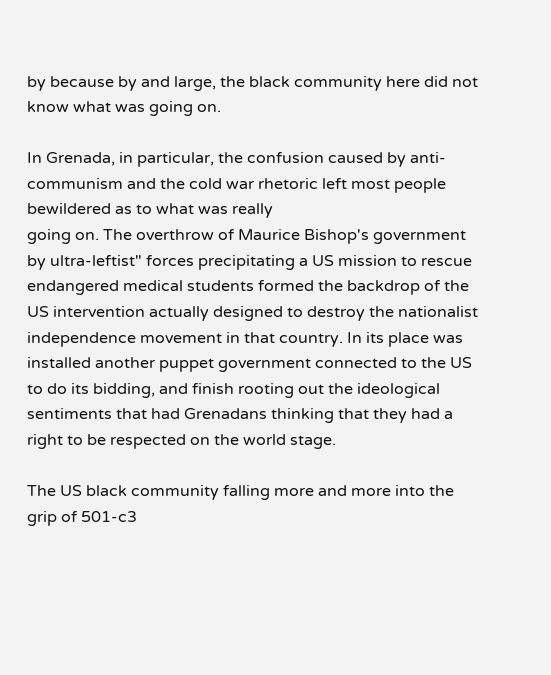by because by and large, the black community here did not know what was going on.

In Grenada, in particular, the confusion caused by anti-communism and the cold war rhetoric left most people bewildered as to what was really
going on. The overthrow of Maurice Bishop's government by ultra-leftist" forces precipitating a US mission to rescue endangered medical students formed the backdrop of the US intervention actually designed to destroy the nationalist independence movement in that country. In its place was installed another puppet government connected to the US to do its bidding, and finish rooting out the ideological sentiments that had Grenadans thinking that they had a right to be respected on the world stage.

The US black community falling more and more into the grip of 501-c3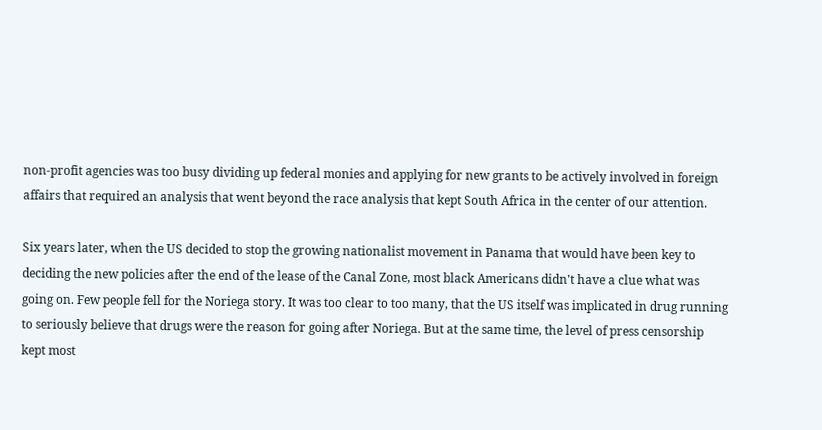non-profit agencies was too busy dividing up federal monies and applying for new grants to be actively involved in foreign affairs that required an analysis that went beyond the race analysis that kept South Africa in the center of our attention.

Six years later, when the US decided to stop the growing nationalist movement in Panama that would have been key to deciding the new policies after the end of the lease of the Canal Zone, most black Americans didn't have a clue what was going on. Few people fell for the Noriega story. It was too clear to too many, that the US itself was implicated in drug running to seriously believe that drugs were the reason for going after Noriega. But at the same time, the level of press censorship kept most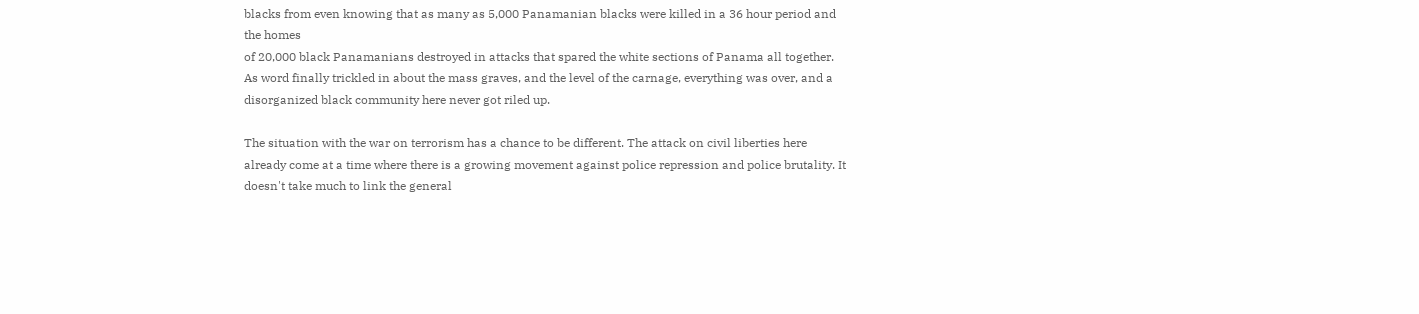blacks from even knowing that as many as 5,000 Panamanian blacks were killed in a 36 hour period and the homes
of 20,000 black Panamanians destroyed in attacks that spared the white sections of Panama all together. As word finally trickled in about the mass graves, and the level of the carnage, everything was over, and a disorganized black community here never got riled up.

The situation with the war on terrorism has a chance to be different. The attack on civil liberties here already come at a time where there is a growing movement against police repression and police brutality. It doesn't take much to link the general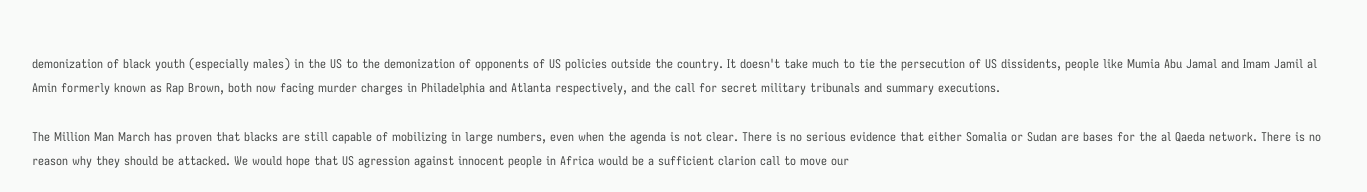demonization of black youth (especially males) in the US to the demonization of opponents of US policies outside the country. It doesn't take much to tie the persecution of US dissidents, people like Mumia Abu Jamal and Imam Jamil al Amin formerly known as Rap Brown, both now facing murder charges in Philadelphia and Atlanta respectively, and the call for secret military tribunals and summary executions.

The Million Man March has proven that blacks are still capable of mobilizing in large numbers, even when the agenda is not clear. There is no serious evidence that either Somalia or Sudan are bases for the al Qaeda network. There is no reason why they should be attacked. We would hope that US agression against innocent people in Africa would be a sufficient clarion call to move our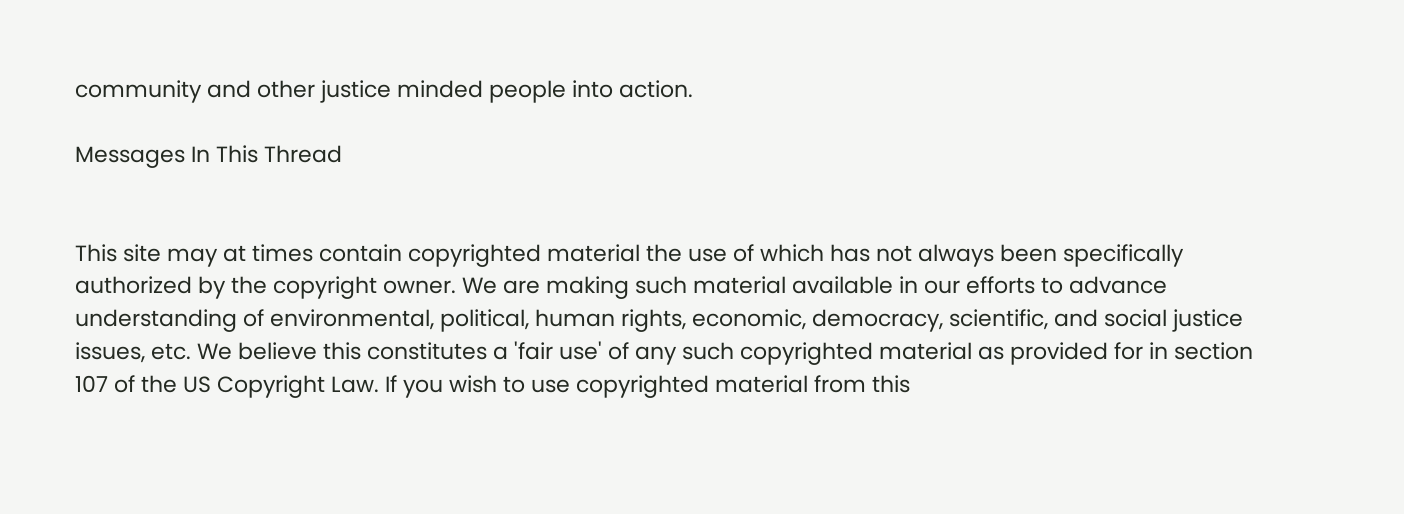community and other justice minded people into action.

Messages In This Thread


This site may at times contain copyrighted material the use of which has not always been specifically authorized by the copyright owner. We are making such material available in our efforts to advance understanding of environmental, political, human rights, economic, democracy, scientific, and social justice issues, etc. We believe this constitutes a 'fair use' of any such copyrighted material as provided for in section 107 of the US Copyright Law. If you wish to use copyrighted material from this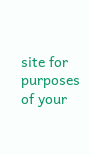site for purposes of your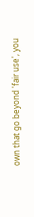own that go beyond 'fair use', you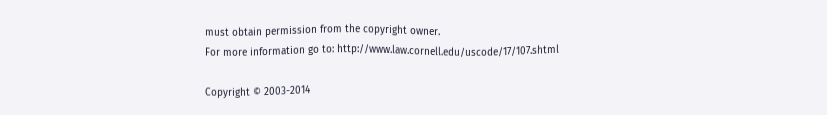must obtain permission from the copyright owner.
For more information go to: http://www.law.cornell.edu/uscode/17/107.shtml

Copyright © 2003-2014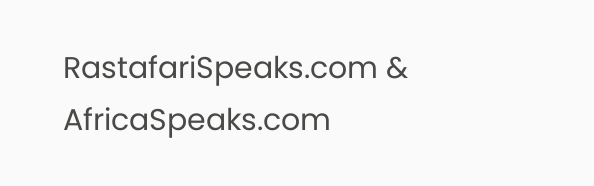RastafariSpeaks.com & AfricaSpeaks.com